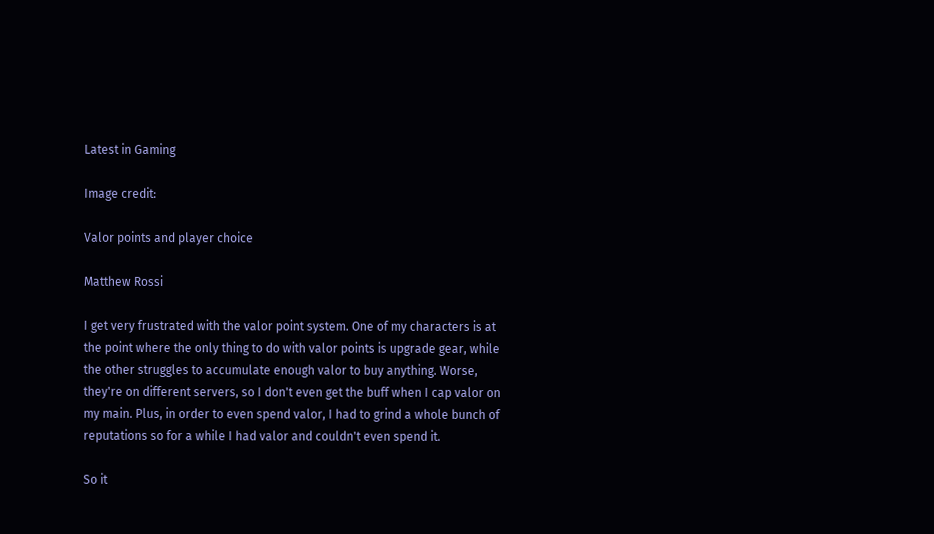Latest in Gaming

Image credit:

Valor points and player choice

Matthew Rossi

I get very frustrated with the valor point system. One of my characters is at the point where the only thing to do with valor points is upgrade gear, while the other struggles to accumulate enough valor to buy anything. Worse, they're on different servers, so I don't even get the buff when I cap valor on my main. Plus, in order to even spend valor, I had to grind a whole bunch of reputations so for a while I had valor and couldn't even spend it.

So it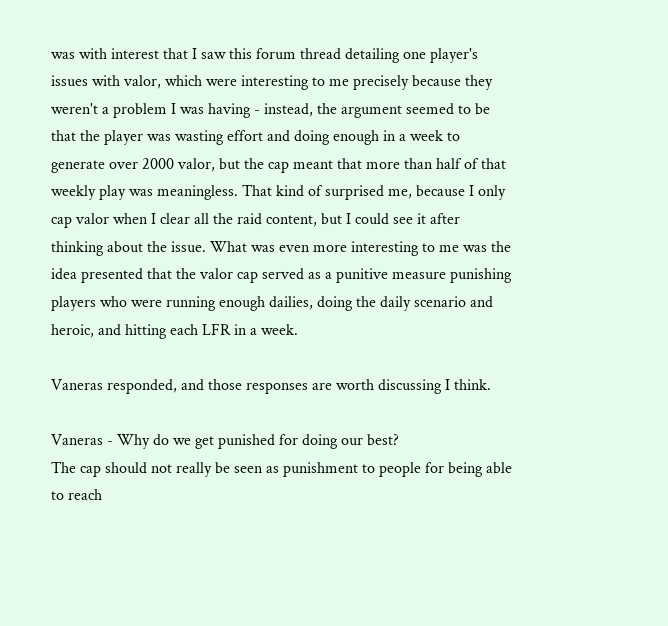was with interest that I saw this forum thread detailing one player's issues with valor, which were interesting to me precisely because they weren't a problem I was having - instead, the argument seemed to be that the player was wasting effort and doing enough in a week to generate over 2000 valor, but the cap meant that more than half of that weekly play was meaningless. That kind of surprised me, because I only cap valor when I clear all the raid content, but I could see it after thinking about the issue. What was even more interesting to me was the idea presented that the valor cap served as a punitive measure punishing players who were running enough dailies, doing the daily scenario and heroic, and hitting each LFR in a week.

Vaneras responded, and those responses are worth discussing I think.

Vaneras - Why do we get punished for doing our best?
The cap should not really be seen as punishment to people for being able to reach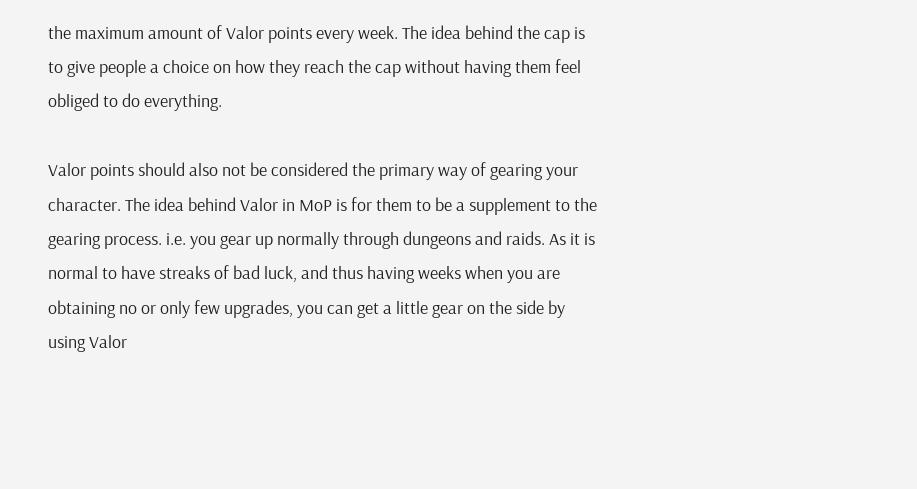the maximum amount of Valor points every week. The idea behind the cap is to give people a choice on how they reach the cap without having them feel obliged to do everything.

Valor points should also not be considered the primary way of gearing your character. The idea behind Valor in MoP is for them to be a supplement to the gearing process. i.e. you gear up normally through dungeons and raids. As it is normal to have streaks of bad luck, and thus having weeks when you are obtaining no or only few upgrades, you can get a little gear on the side by using Valor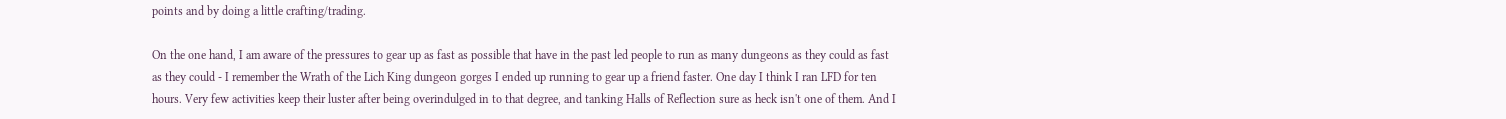points and by doing a little crafting/trading.

On the one hand, I am aware of the pressures to gear up as fast as possible that have in the past led people to run as many dungeons as they could as fast as they could - I remember the Wrath of the Lich King dungeon gorges I ended up running to gear up a friend faster. One day I think I ran LFD for ten hours. Very few activities keep their luster after being overindulged in to that degree, and tanking Halls of Reflection sure as heck isn't one of them. And I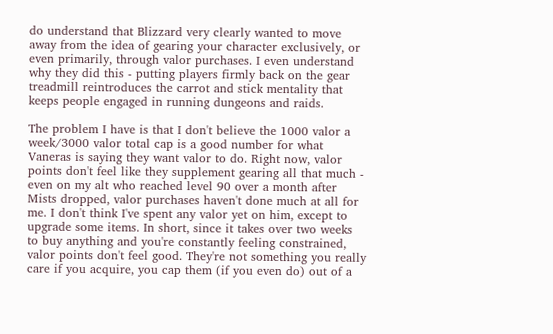do understand that Blizzard very clearly wanted to move away from the idea of gearing your character exclusively, or even primarily, through valor purchases. I even understand why they did this - putting players firmly back on the gear treadmill reintroduces the carrot and stick mentality that keeps people engaged in running dungeons and raids.

The problem I have is that I don't believe the 1000 valor a week/3000 valor total cap is a good number for what Vaneras is saying they want valor to do. Right now, valor points don't feel like they supplement gearing all that much - even on my alt who reached level 90 over a month after Mists dropped, valor purchases haven't done much at all for me. I don't think I've spent any valor yet on him, except to upgrade some items. In short, since it takes over two weeks to buy anything and you're constantly feeling constrained, valor points don't feel good. They're not something you really care if you acquire, you cap them (if you even do) out of a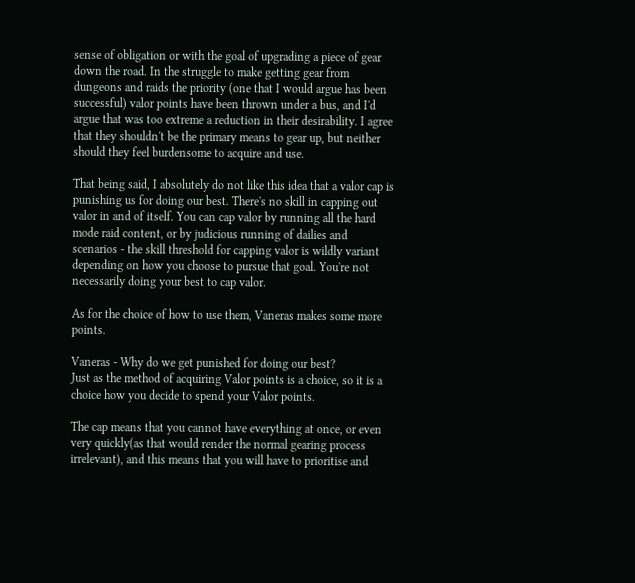sense of obligation or with the goal of upgrading a piece of gear down the road. In the struggle to make getting gear from dungeons and raids the priority (one that I would argue has been successful) valor points have been thrown under a bus, and I'd argue that was too extreme a reduction in their desirability. I agree that they shouldn't be the primary means to gear up, but neither should they feel burdensome to acquire and use.

That being said, I absolutely do not like this idea that a valor cap is punishing us for doing our best. There's no skill in capping out valor in and of itself. You can cap valor by running all the hard mode raid content, or by judicious running of dailies and scenarios - the skill threshold for capping valor is wildly variant depending on how you choose to pursue that goal. You're not necessarily doing your best to cap valor.

As for the choice of how to use them, Vaneras makes some more points.

Vaneras - Why do we get punished for doing our best?
Just as the method of acquiring Valor points is a choice, so it is a choice how you decide to spend your Valor points.

The cap means that you cannot have everything at once, or even very quickly(as that would render the normal gearing process irrelevant), and this means that you will have to prioritise and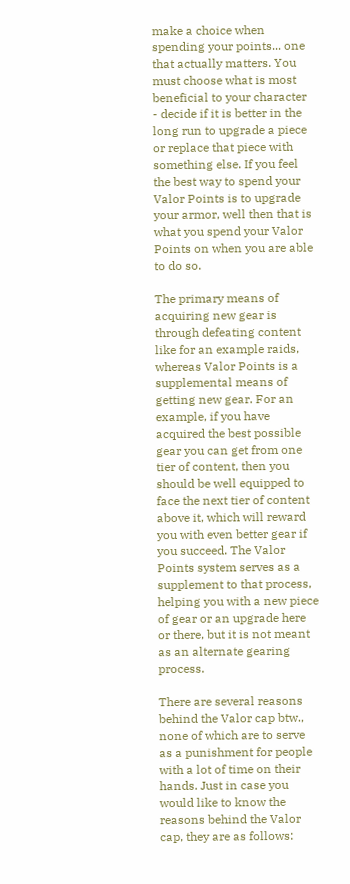make a choice when spending your points... one that actually matters. You must choose what is most beneficial to your character - decide if it is better in the long run to upgrade a piece or replace that piece with something else. If you feel the best way to spend your Valor Points is to upgrade your armor, well then that is what you spend your Valor Points on when you are able to do so.

The primary means of acquiring new gear is through defeating content like for an example raids, whereas Valor Points is a supplemental means of getting new gear. For an example, if you have acquired the best possible gear you can get from one tier of content, then you should be well equipped to face the next tier of content above it, which will reward you with even better gear if you succeed. The Valor Points system serves as a supplement to that process, helping you with a new piece of gear or an upgrade here or there, but it is not meant as an alternate gearing process.

There are several reasons behind the Valor cap btw., none of which are to serve as a punishment for people with a lot of time on their hands. Just in case you would like to know the reasons behind the Valor cap, they are as follows: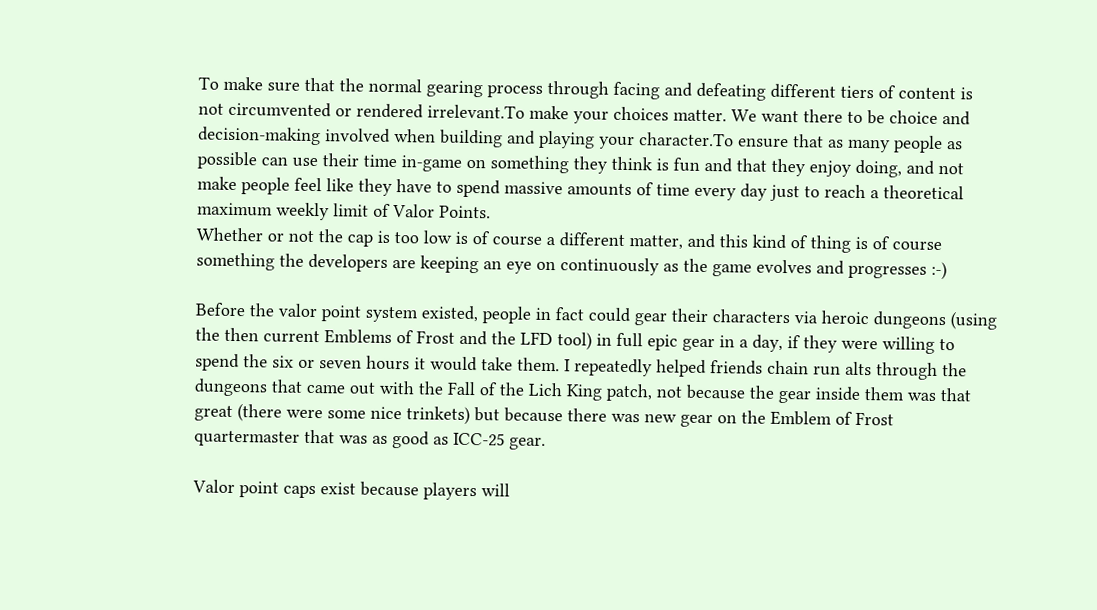To make sure that the normal gearing process through facing and defeating different tiers of content is not circumvented or rendered irrelevant.To make your choices matter. We want there to be choice and decision-making involved when building and playing your character.To ensure that as many people as possible can use their time in-game on something they think is fun and that they enjoy doing, and not make people feel like they have to spend massive amounts of time every day just to reach a theoretical maximum weekly limit of Valor Points.
Whether or not the cap is too low is of course a different matter, and this kind of thing is of course something the developers are keeping an eye on continuously as the game evolves and progresses :-)

Before the valor point system existed, people in fact could gear their characters via heroic dungeons (using the then current Emblems of Frost and the LFD tool) in full epic gear in a day, if they were willing to spend the six or seven hours it would take them. I repeatedly helped friends chain run alts through the dungeons that came out with the Fall of the Lich King patch, not because the gear inside them was that great (there were some nice trinkets) but because there was new gear on the Emblem of Frost quartermaster that was as good as ICC-25 gear.

Valor point caps exist because players will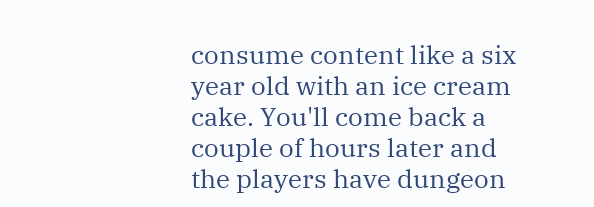consume content like a six year old with an ice cream cake. You'll come back a couple of hours later and the players have dungeon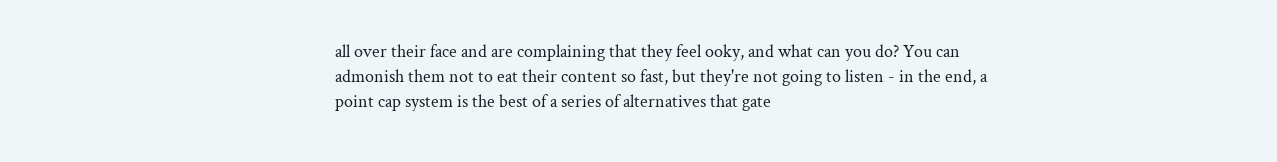all over their face and are complaining that they feel ooky, and what can you do? You can admonish them not to eat their content so fast, but they're not going to listen - in the end, a point cap system is the best of a series of alternatives that gate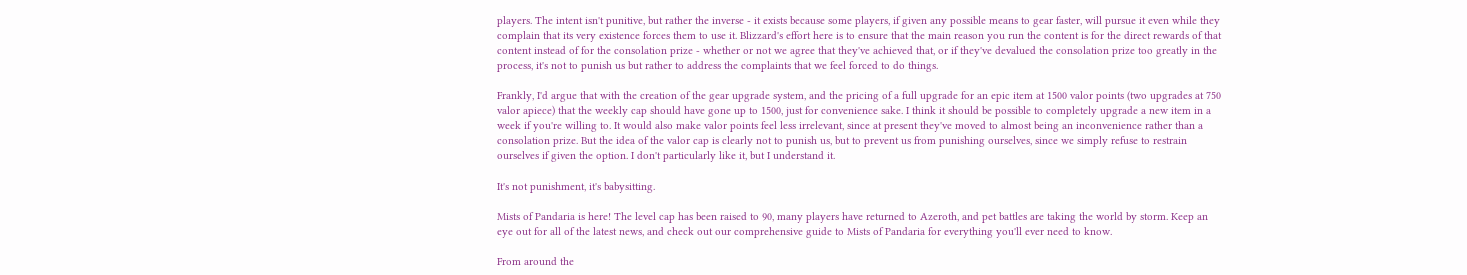players. The intent isn't punitive, but rather the inverse - it exists because some players, if given any possible means to gear faster, will pursue it even while they complain that its very existence forces them to use it. Blizzard's effort here is to ensure that the main reason you run the content is for the direct rewards of that content instead of for the consolation prize - whether or not we agree that they've achieved that, or if they've devalued the consolation prize too greatly in the process, it's not to punish us but rather to address the complaints that we feel forced to do things.

Frankly, I'd argue that with the creation of the gear upgrade system, and the pricing of a full upgrade for an epic item at 1500 valor points (two upgrades at 750 valor apiece) that the weekly cap should have gone up to 1500, just for convenience sake. I think it should be possible to completely upgrade a new item in a week if you're willing to. It would also make valor points feel less irrelevant, since at present they've moved to almost being an inconvenience rather than a consolation prize. But the idea of the valor cap is clearly not to punish us, but to prevent us from punishing ourselves, since we simply refuse to restrain ourselves if given the option. I don't particularly like it, but I understand it.

It's not punishment, it's babysitting.

Mists of Pandaria is here! The level cap has been raised to 90, many players have returned to Azeroth, and pet battles are taking the world by storm. Keep an eye out for all of the latest news, and check out our comprehensive guide to Mists of Pandaria for everything you'll ever need to know.

From around the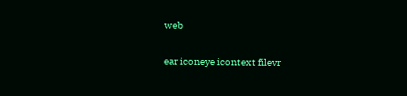web

ear iconeye icontext filevr